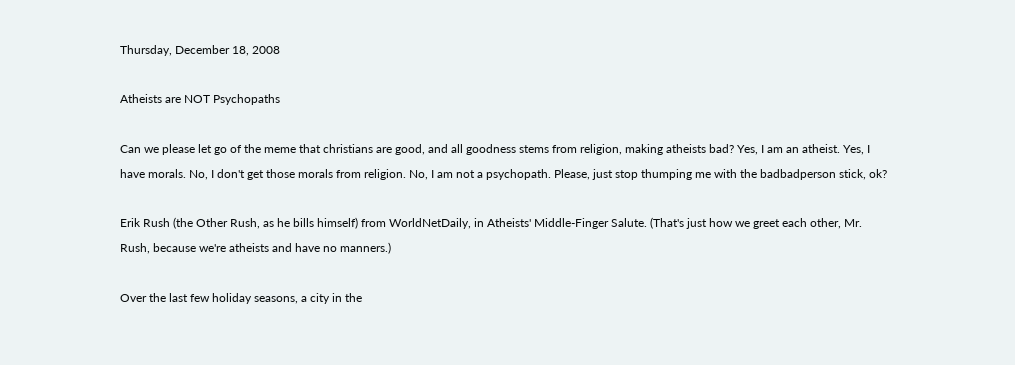Thursday, December 18, 2008

Atheists are NOT Psychopaths

Can we please let go of the meme that christians are good, and all goodness stems from religion, making atheists bad? Yes, I am an atheist. Yes, I have morals. No, I don't get those morals from religion. No, I am not a psychopath. Please, just stop thumping me with the badbadperson stick, ok?

Erik Rush (the Other Rush, as he bills himself) from WorldNetDaily, in Atheists' Middle-Finger Salute. (That's just how we greet each other, Mr. Rush, because we're atheists and have no manners.)

Over the last few holiday seasons, a city in the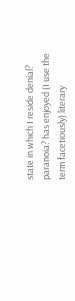state in which I reside denial? paranoia? has enjoyed (I use the term facetiously) literary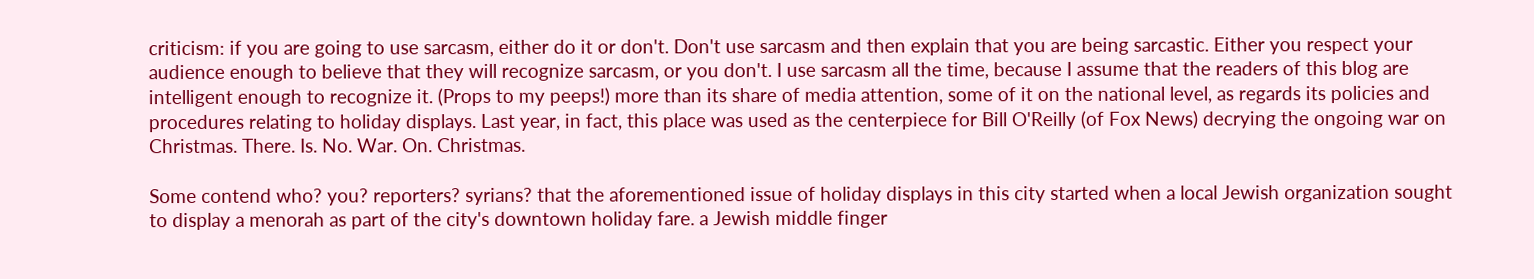criticism: if you are going to use sarcasm, either do it or don't. Don't use sarcasm and then explain that you are being sarcastic. Either you respect your audience enough to believe that they will recognize sarcasm, or you don't. I use sarcasm all the time, because I assume that the readers of this blog are intelligent enough to recognize it. (Props to my peeps!) more than its share of media attention, some of it on the national level, as regards its policies and procedures relating to holiday displays. Last year, in fact, this place was used as the centerpiece for Bill O'Reilly (of Fox News) decrying the ongoing war on Christmas. There. Is. No. War. On. Christmas.

Some contend who? you? reporters? syrians? that the aforementioned issue of holiday displays in this city started when a local Jewish organization sought to display a menorah as part of the city's downtown holiday fare. a Jewish middle finger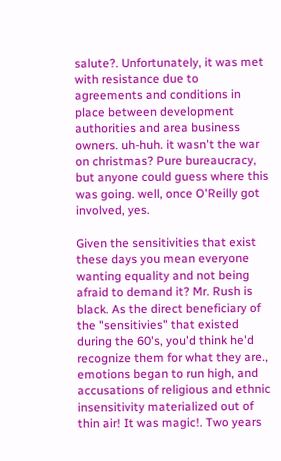salute?. Unfortunately, it was met with resistance due to agreements and conditions in place between development authorities and area business owners. uh-huh. it wasn't the war on christmas? Pure bureaucracy, but anyone could guess where this was going. well, once O'Reilly got involved, yes.

Given the sensitivities that exist these days you mean everyone wanting equality and not being afraid to demand it? Mr. Rush is black. As the direct beneficiary of the "sensitivies" that existed during the 60's, you'd think he'd recognize them for what they are., emotions began to run high, and accusations of religious and ethnic insensitivity materialized out of thin air! It was magic!. Two years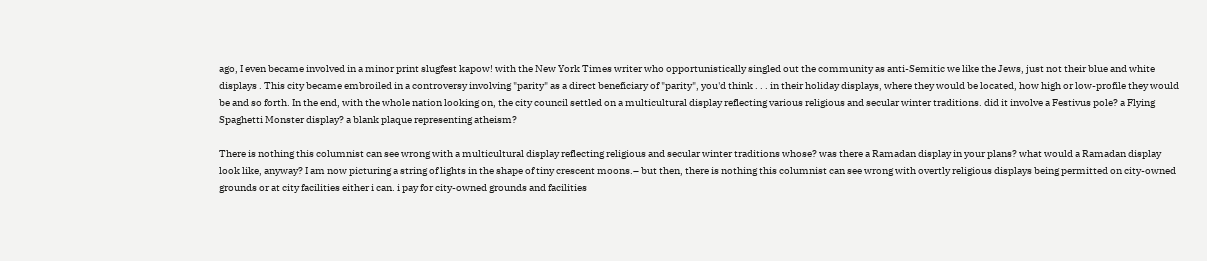ago, I even became involved in a minor print slugfest kapow! with the New York Times writer who opportunistically singled out the community as anti-Semitic we like the Jews, just not their blue and white displays . This city became embroiled in a controversy involving "parity" as a direct beneficiary of "parity", you'd think . . . in their holiday displays, where they would be located, how high or low-profile they would be and so forth. In the end, with the whole nation looking on, the city council settled on a multicultural display reflecting various religious and secular winter traditions. did it involve a Festivus pole? a Flying Spaghetti Monster display? a blank plaque representing atheism?

There is nothing this columnist can see wrong with a multicultural display reflecting religious and secular winter traditions whose? was there a Ramadan display in your plans? what would a Ramadan display look like, anyway? I am now picturing a string of lights in the shape of tiny crescent moons.– but then, there is nothing this columnist can see wrong with overtly religious displays being permitted on city-owned grounds or at city facilities either i can. i pay for city-owned grounds and facilities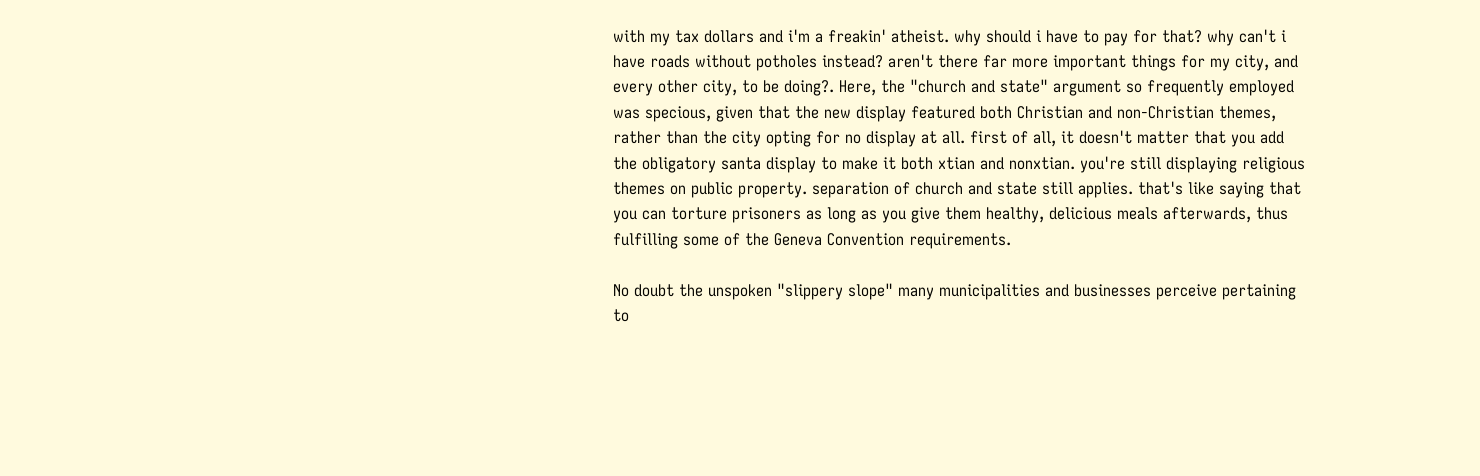with my tax dollars and i'm a freakin' atheist. why should i have to pay for that? why can't i have roads without potholes instead? aren't there far more important things for my city, and every other city, to be doing?. Here, the "church and state" argument so frequently employed was specious, given that the new display featured both Christian and non-Christian themes, rather than the city opting for no display at all. first of all, it doesn't matter that you add the obligatory santa display to make it both xtian and nonxtian. you're still displaying religious themes on public property. separation of church and state still applies. that's like saying that you can torture prisoners as long as you give them healthy, delicious meals afterwards, thus fulfilling some of the Geneva Convention requirements.

No doubt the unspoken "slippery slope" many municipalities and businesses perceive pertaining to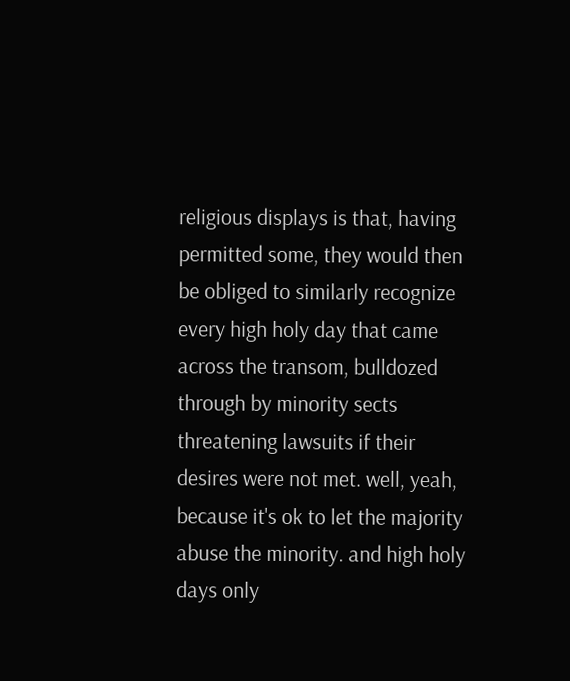religious displays is that, having permitted some, they would then be obliged to similarly recognize every high holy day that came across the transom, bulldozed through by minority sects threatening lawsuits if their desires were not met. well, yeah, because it's ok to let the majority abuse the minority. and high holy days only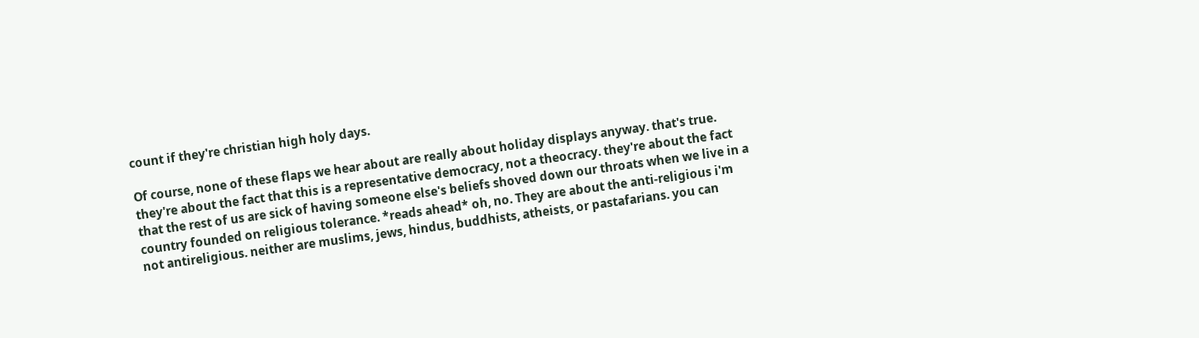count if they're christian high holy days.

Of course, none of these flaps we hear about are really about holiday displays anyway. that's true. they're about the fact that this is a representative democracy, not a theocracy. they're about the fact that the rest of us are sick of having someone else's beliefs shoved down our throats when we live in a country founded on religious tolerance. *reads ahead* oh, no. They are about the anti-religious i'm not antireligious. neither are muslims, jews, hindus, buddhists, atheists, or pastafarians. you can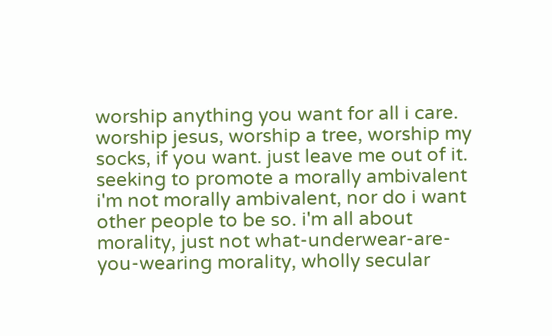worship anything you want for all i care. worship jesus, worship a tree, worship my socks, if you want. just leave me out of it. seeking to promote a morally ambivalent i'm not morally ambivalent, nor do i want other people to be so. i'm all about morality, just not what-underwear-are-you-wearing morality, wholly secular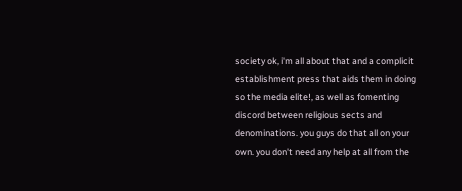society ok, i'm all about that and a complicit establishment press that aids them in doing so the media elite!, as well as fomenting discord between religious sects and denominations. you guys do that all on your own. you don't need any help at all from the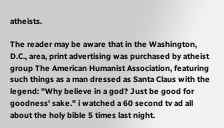atheists.

The reader may be aware that in the Washington, D.C., area, print advertising was purchased by atheist group The American Humanist Association, featuring such things as a man dressed as Santa Claus with the legend: "Why believe in a god? Just be good for goodness' sake." i watched a 60 second tv ad all about the holy bible 5 times last night.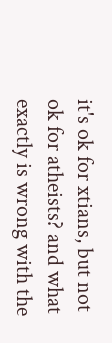it's ok for xtians, but not ok for atheists? and what exactly is wrong with the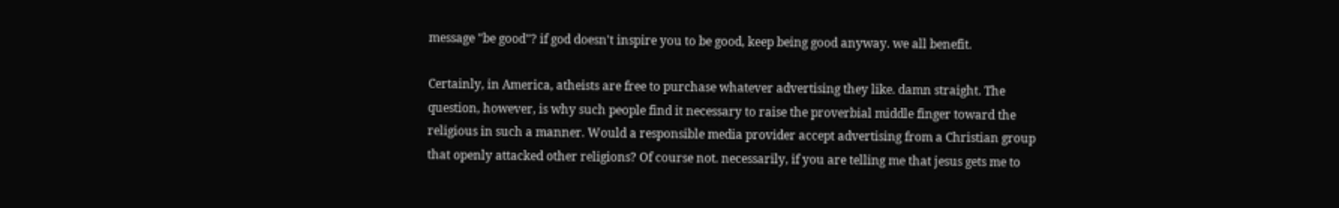message "be good"? if god doesn't inspire you to be good, keep being good anyway. we all benefit.

Certainly, in America, atheists are free to purchase whatever advertising they like. damn straight. The question, however, is why such people find it necessary to raise the proverbial middle finger toward the religious in such a manner. Would a responsible media provider accept advertising from a Christian group that openly attacked other religions? Of course not. necessarily, if you are telling me that jesus gets me to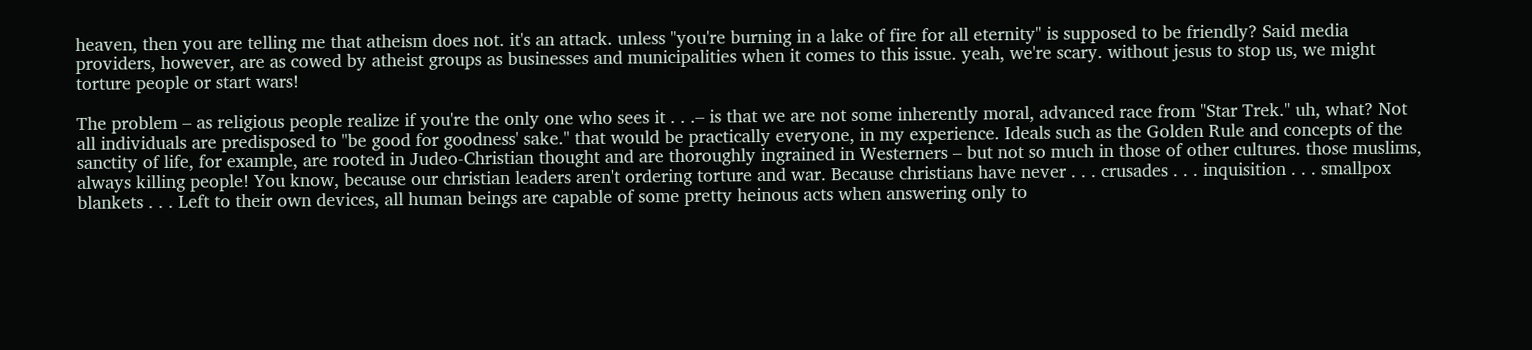heaven, then you are telling me that atheism does not. it's an attack. unless "you're burning in a lake of fire for all eternity" is supposed to be friendly? Said media providers, however, are as cowed by atheist groups as businesses and municipalities when it comes to this issue. yeah, we're scary. without jesus to stop us, we might torture people or start wars!

The problem – as religious people realize if you're the only one who sees it . . .– is that we are not some inherently moral, advanced race from "Star Trek." uh, what? Not all individuals are predisposed to "be good for goodness' sake." that would be practically everyone, in my experience. Ideals such as the Golden Rule and concepts of the sanctity of life, for example, are rooted in Judeo-Christian thought and are thoroughly ingrained in Westerners – but not so much in those of other cultures. those muslims, always killing people! You know, because our christian leaders aren't ordering torture and war. Because christians have never . . . crusades . . . inquisition . . . smallpox blankets . . . Left to their own devices, all human beings are capable of some pretty heinous acts when answering only to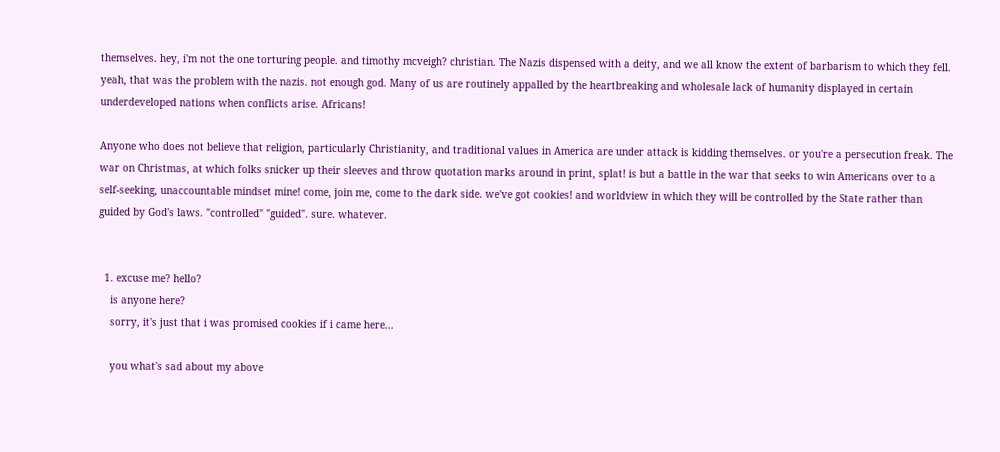themselves. hey, i'm not the one torturing people. and timothy mcveigh? christian. The Nazis dispensed with a deity, and we all know the extent of barbarism to which they fell. yeah, that was the problem with the nazis. not enough god. Many of us are routinely appalled by the heartbreaking and wholesale lack of humanity displayed in certain underdeveloped nations when conflicts arise. Africans!

Anyone who does not believe that religion, particularly Christianity, and traditional values in America are under attack is kidding themselves. or you're a persecution freak. The war on Christmas, at which folks snicker up their sleeves and throw quotation marks around in print, splat! is but a battle in the war that seeks to win Americans over to a self-seeking, unaccountable mindset mine! come, join me, come to the dark side. we've got cookies! and worldview in which they will be controlled by the State rather than guided by God's laws. "controlled" "guided". sure. whatever.


  1. excuse me? hello?
    is anyone here?
    sorry, it's just that i was promised cookies if i came here...

    you what's sad about my above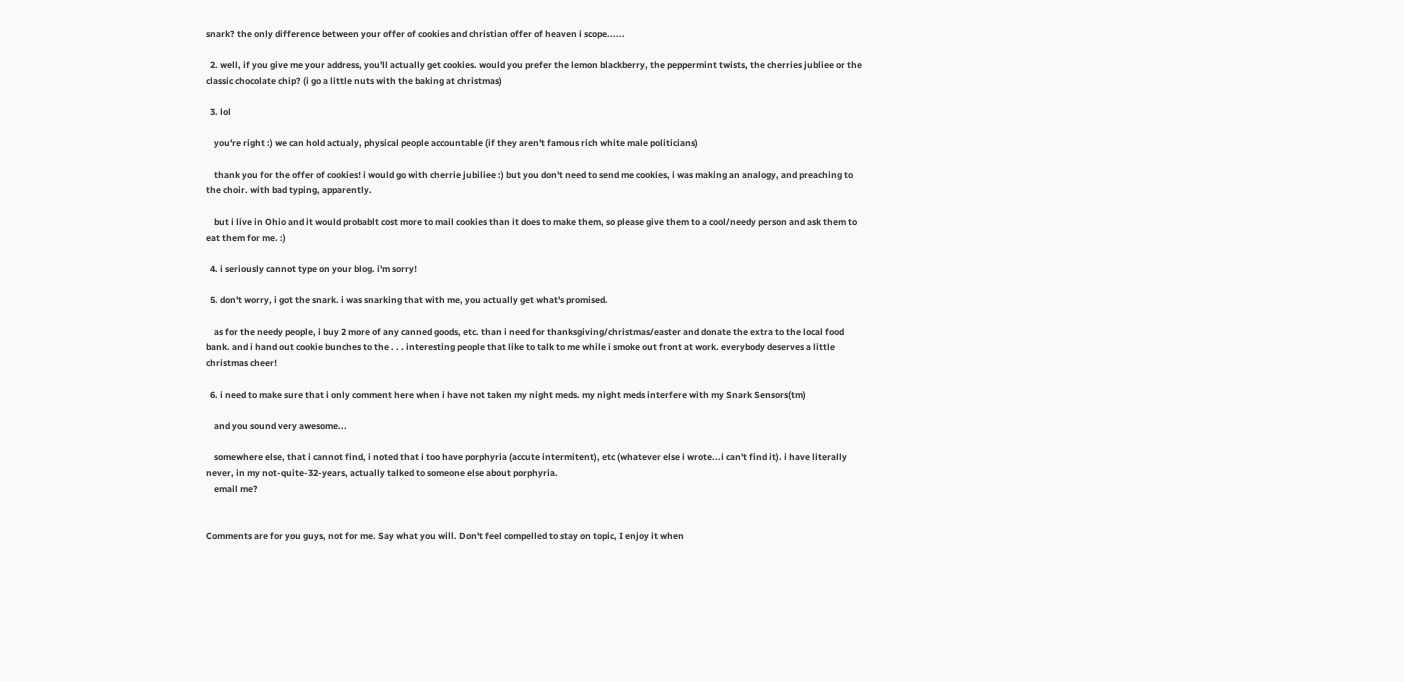snark? the only difference between your offer of cookies and christian offer of heaven i scope......

  2. well, if you give me your address, you'll actually get cookies. would you prefer the lemon blackberry, the peppermint twists, the cherries jubliee or the classic chocolate chip? (i go a little nuts with the baking at christmas)

  3. lol

    you're right :) we can hold actualy, physical people accountable (if they aren't famous rich white male politicians)

    thank you for the offer of cookies! i would go with cherrie jubiliee :) but you don't need to send me cookies, i was making an analogy, and preaching to the choir. with bad typing, apparently.

    but i live in Ohio and it would probablt cost more to mail cookies than it does to make them, so please give them to a cool/needy person and ask them to eat them for me. :)

  4. i seriously cannot type on your blog. i'm sorry!

  5. don't worry, i got the snark. i was snarking that with me, you actually get what's promised.

    as for the needy people, i buy 2 more of any canned goods, etc. than i need for thanksgiving/christmas/easter and donate the extra to the local food bank. and i hand out cookie bunches to the . . . interesting people that like to talk to me while i smoke out front at work. everybody deserves a little christmas cheer!

  6. i need to make sure that i only comment here when i have not taken my night meds. my night meds interfere with my Snark Sensors(tm)

    and you sound very awesome...

    somewhere else, that i cannot find, i noted that i too have porphyria (accute intermitent), etc (whatever else i wrote...i can't find it). i have literally never, in my not-quite-32-years, actually talked to someone else about porphyria.
    email me?


Comments are for you guys, not for me. Say what you will. Don't feel compelled to stay on topic, I enjoy it when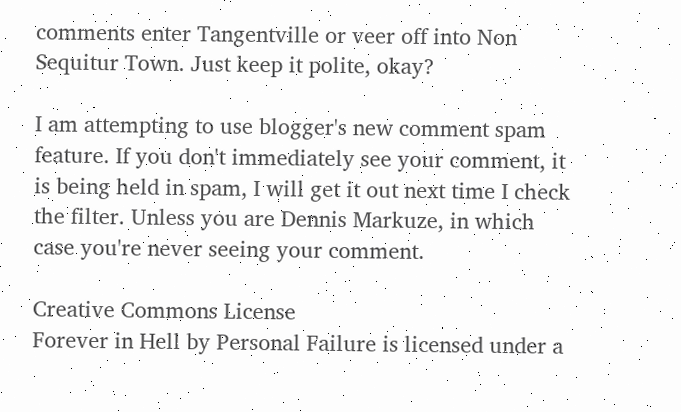comments enter Tangentville or veer off into Non Sequitur Town. Just keep it polite, okay?

I am attempting to use blogger's new comment spam feature. If you don't immediately see your comment, it is being held in spam, I will get it out next time I check the filter. Unless you are Dennis Markuze, in which case you're never seeing your comment.

Creative Commons License
Forever in Hell by Personal Failure is licensed under a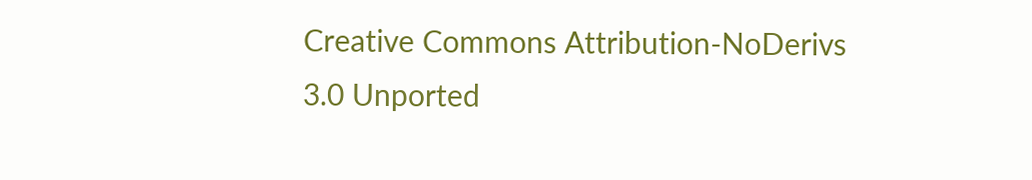Creative Commons Attribution-NoDerivs 3.0 Unported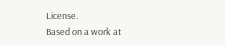License.
Based on a work at